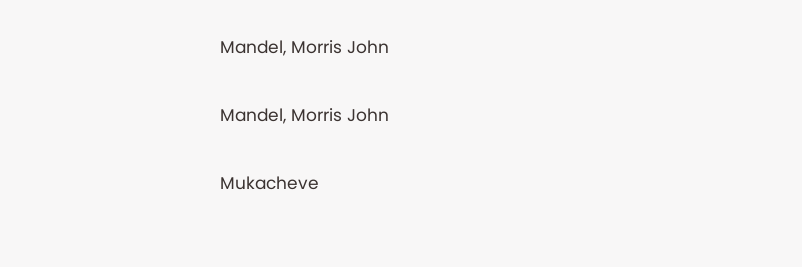Mandel, Morris John

Mandel, Morris John

Mukacheve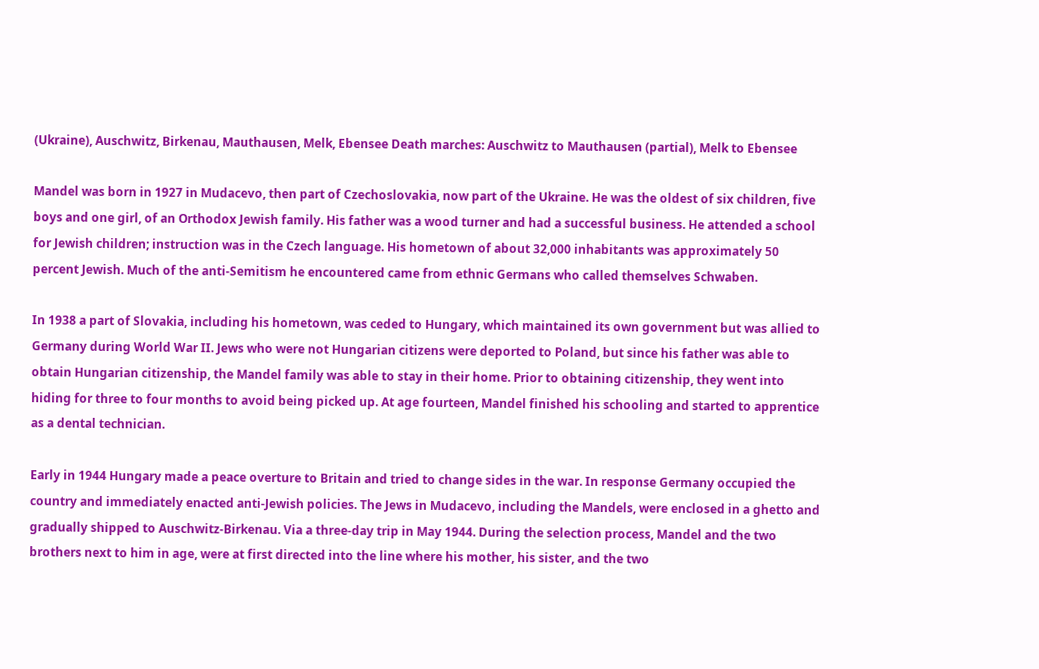(Ukraine), Auschwitz, Birkenau, Mauthausen, Melk, Ebensee Death marches: Auschwitz to Mauthausen (partial), Melk to Ebensee

Mandel was born in 1927 in Mudacevo, then part of Czechoslovakia, now part of the Ukraine. He was the oldest of six children, five boys and one girl, of an Orthodox Jewish family. His father was a wood turner and had a successful business. He attended a school for Jewish children; instruction was in the Czech language. His hometown of about 32,000 inhabitants was approximately 50 percent Jewish. Much of the anti-Semitism he encountered came from ethnic Germans who called themselves Schwaben.

In 1938 a part of Slovakia, including his hometown, was ceded to Hungary, which maintained its own government but was allied to Germany during World War II. Jews who were not Hungarian citizens were deported to Poland, but since his father was able to obtain Hungarian citizenship, the Mandel family was able to stay in their home. Prior to obtaining citizenship, they went into hiding for three to four months to avoid being picked up. At age fourteen, Mandel finished his schooling and started to apprentice as a dental technician.

Early in 1944 Hungary made a peace overture to Britain and tried to change sides in the war. In response Germany occupied the country and immediately enacted anti-Jewish policies. The Jews in Mudacevo, including the Mandels, were enclosed in a ghetto and gradually shipped to Auschwitz-Birkenau. Via a three-day trip in May 1944. During the selection process, Mandel and the two brothers next to him in age, were at first directed into the line where his mother, his sister, and the two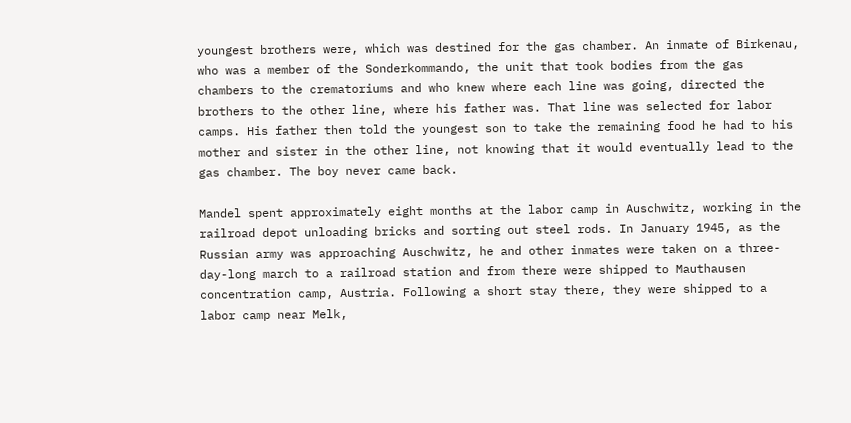youngest brothers were, which was destined for the gas chamber. An inmate of Birkenau, who was a member of the Sonderkommando, the unit that took bodies from the gas chambers to the crematoriums and who knew where each line was going, directed the brothers to the other line, where his father was. That line was selected for labor camps. His father then told the youngest son to take the remaining food he had to his mother and sister in the other line, not knowing that it would eventually lead to the gas chamber. The boy never came back.

Mandel spent approximately eight months at the labor camp in Auschwitz, working in the railroad depot unloading bricks and sorting out steel rods. In January 1945, as the Russian army was approaching Auschwitz, he and other inmates were taken on a three-day-long march to a railroad station and from there were shipped to Mauthausen concentration camp, Austria. Following a short stay there, they were shipped to a labor camp near Melk,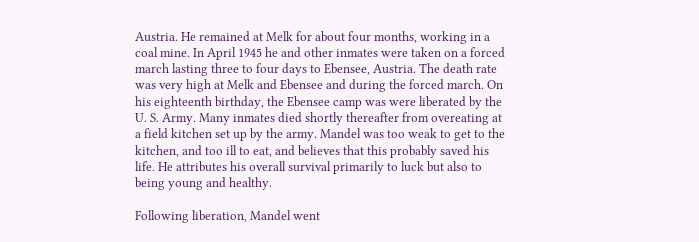Austria. He remained at Melk for about four months, working in a coal mine. In April 1945 he and other inmates were taken on a forced march lasting three to four days to Ebensee, Austria. The death rate was very high at Melk and Ebensee and during the forced march. On his eighteenth birthday, the Ebensee camp was were liberated by the U. S. Army. Many inmates died shortly thereafter from overeating at a field kitchen set up by the army. Mandel was too weak to get to the kitchen, and too ill to eat, and believes that this probably saved his life. He attributes his overall survival primarily to luck but also to being young and healthy.

Following liberation, Mandel went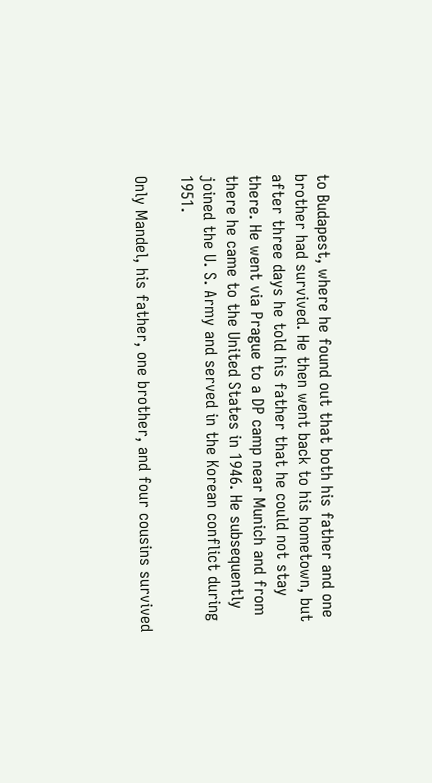to Budapest, where he found out that both his father and one brother had survived. He then went back to his hometown, but after three days he told his father that he could not stay there. He went via Prague to a DP camp near Munich and from there he came to the United States in 1946. He subsequently joined the U. S. Army and served in the Korean conflict during 1951.

Only Mandel, his father, one brother, and four cousins survived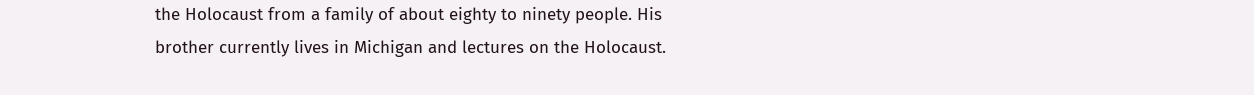the Holocaust from a family of about eighty to ninety people. His brother currently lives in Michigan and lectures on the Holocaust.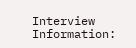Interview Information: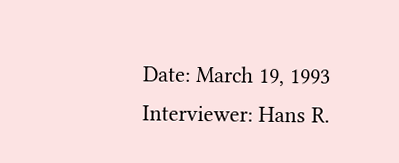Date: March 19, 1993
Interviewer: Hans R.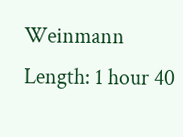Weinmann
Length: 1 hour 40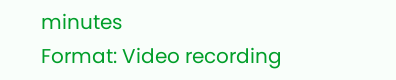minutes
Format: Video recording